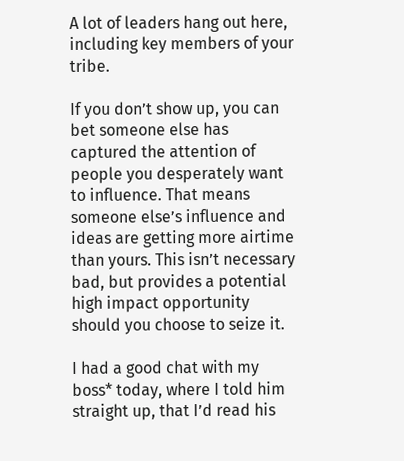A lot of leaders hang out here, including key members of your tribe.

If you don’t show up, you can bet someone else has captured the attention of people you desperately want to influence. That means someone else’s influence and ideas are getting more airtime than yours. This isn’t necessary bad, but provides a potential high impact opportunity should you choose to seize it.

I had a good chat with my boss* today, where I told him straight up, that I’d read his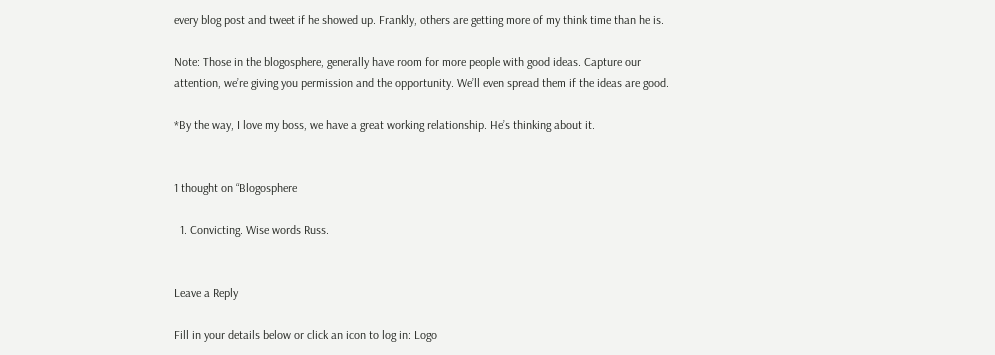every blog post and tweet if he showed up. Frankly, others are getting more of my think time than he is.

Note: Those in the blogosphere, generally have room for more people with good ideas. Capture our attention, we’re giving you permission and the opportunity. We’ll even spread them if the ideas are good.

*By the way, I love my boss, we have a great working relationship. He’s thinking about it.


1 thought on “Blogosphere

  1. Convicting. Wise words Russ.


Leave a Reply

Fill in your details below or click an icon to log in: Logo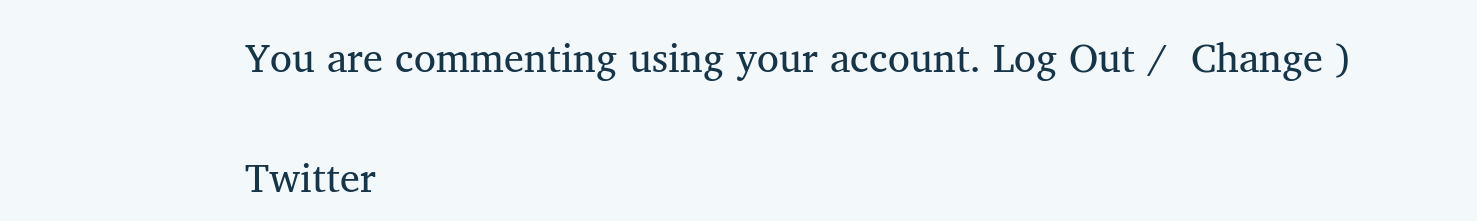You are commenting using your account. Log Out /  Change )

Twitter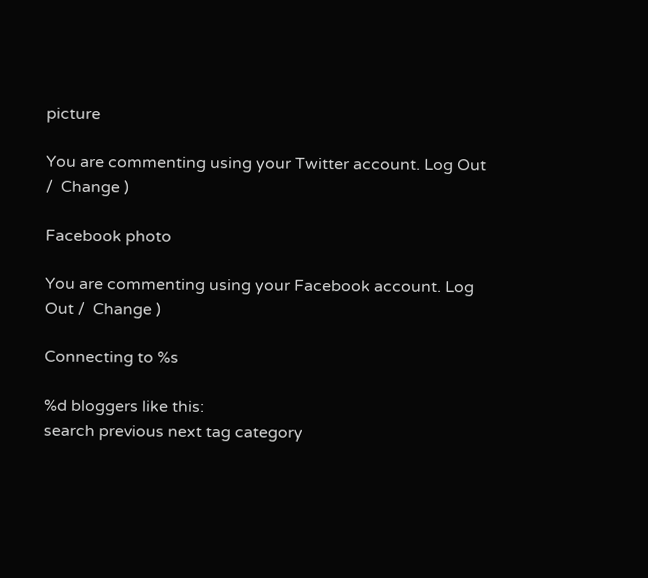picture

You are commenting using your Twitter account. Log Out /  Change )

Facebook photo

You are commenting using your Facebook account. Log Out /  Change )

Connecting to %s

%d bloggers like this:
search previous next tag category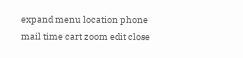expand menu location phone mail time cart zoom edit close